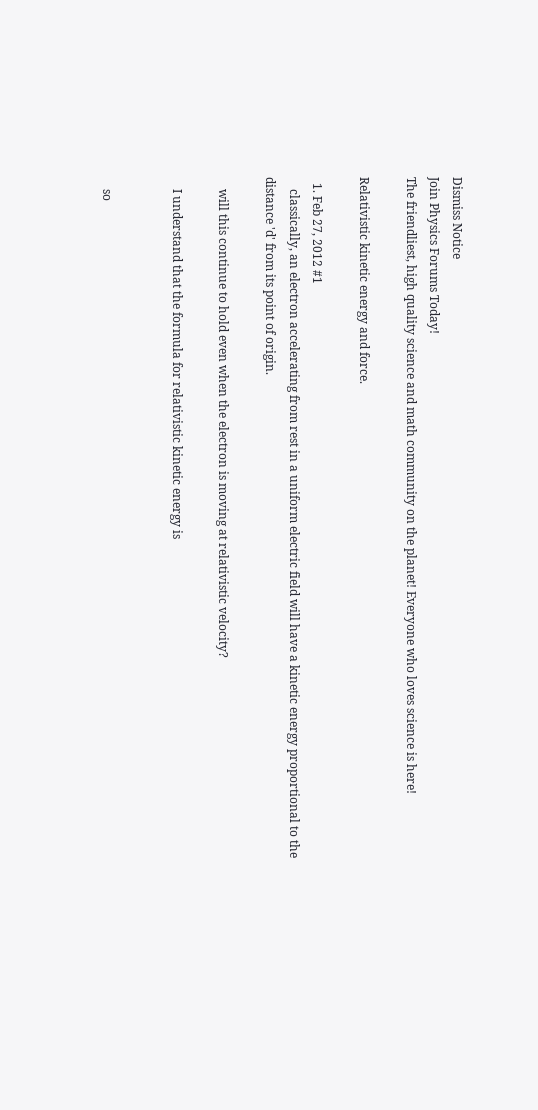Dismiss Notice
Join Physics Forums Today!
The friendliest, high quality science and math community on the planet! Everyone who loves science is here!

Relativistic kinetic energy and force.

  1. Feb 27, 2012 #1
    classically, an electron accelerating from rest in a uniform electric field will have a kinetic energy proportional to the distance 'd' from its point of origin.

    will this continue to hold even when the electron is moving at relativistic velocity?

    I understand that the formula for relativistic kinetic energy is


    so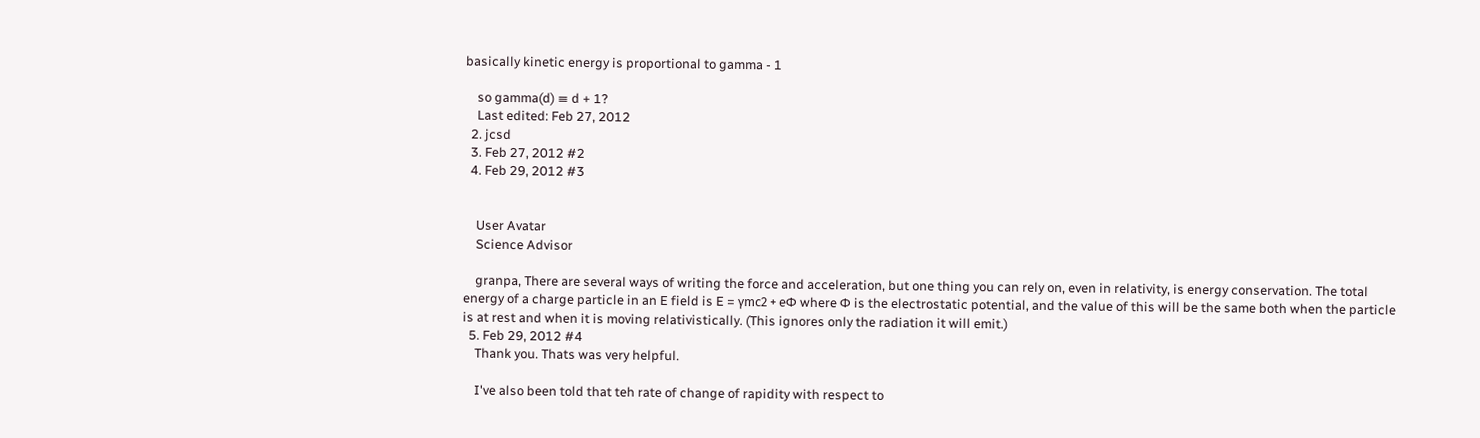basically kinetic energy is proportional to gamma - 1

    so gamma(d) ≡ d + 1?
    Last edited: Feb 27, 2012
  2. jcsd
  3. Feb 27, 2012 #2
  4. Feb 29, 2012 #3


    User Avatar
    Science Advisor

    granpa, There are several ways of writing the force and acceleration, but one thing you can rely on, even in relativity, is energy conservation. The total energy of a charge particle in an E field is E = γmc2 + eΦ where Φ is the electrostatic potential, and the value of this will be the same both when the particle is at rest and when it is moving relativistically. (This ignores only the radiation it will emit.)
  5. Feb 29, 2012 #4
    Thank you. Thats was very helpful.

    I've also been told that teh rate of change of rapidity with respect to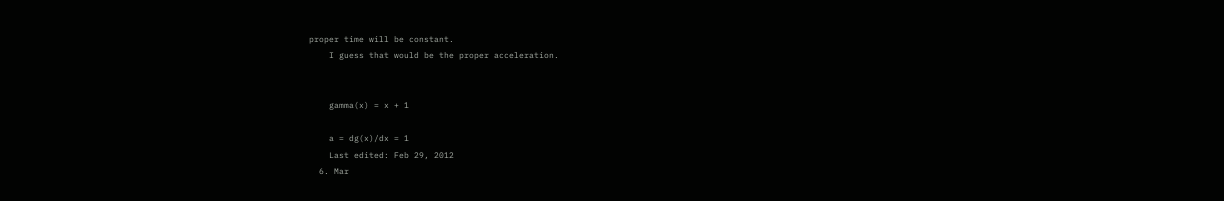proper time will be constant.
    I guess that would be the proper acceleration.


    gamma(x) = x + 1

    a = dg(x)/dx = 1
    Last edited: Feb 29, 2012
  6. Mar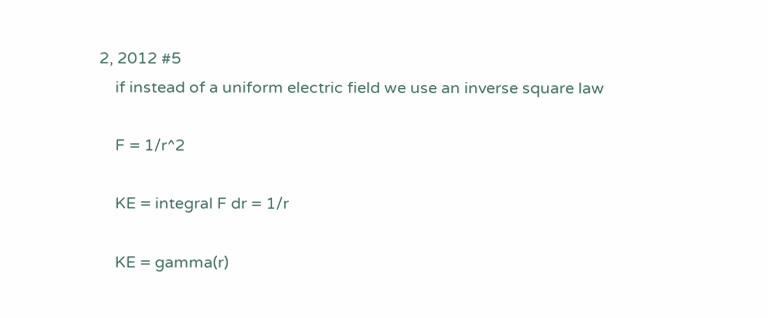2, 2012 #5
    if instead of a uniform electric field we use an inverse square law

    F = 1/r^2

    KE = integral F dr = 1/r

    KE = gamma(r)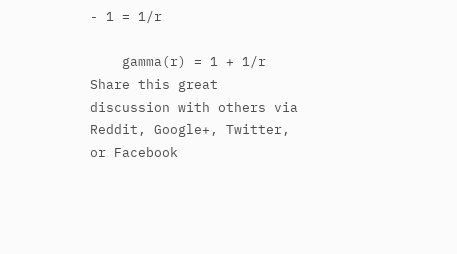- 1 = 1/r

    gamma(r) = 1 + 1/r
Share this great discussion with others via Reddit, Google+, Twitter, or Facebook